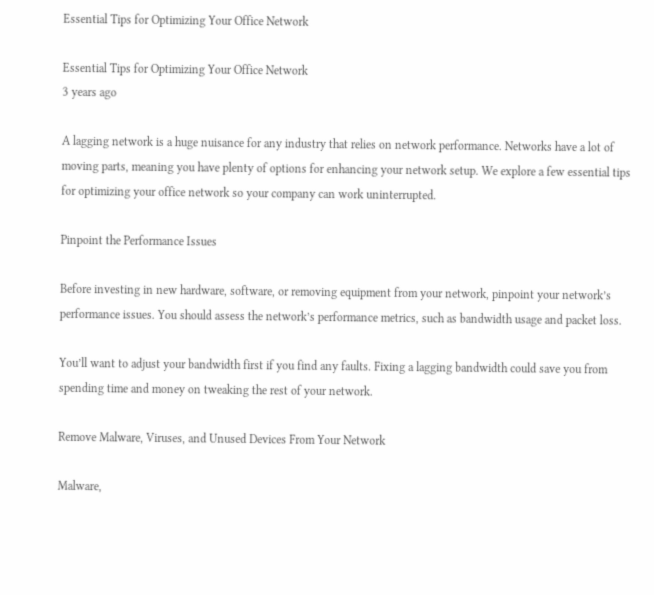Essential Tips for Optimizing Your Office Network

Essential Tips for Optimizing Your Office Network
3 years ago

A lagging network is a huge nuisance for any industry that relies on network performance. Networks have a lot of moving parts, meaning you have plenty of options for enhancing your network setup. We explore a few essential tips for optimizing your office network so your company can work uninterrupted.

Pinpoint the Performance Issues

Before investing in new hardware, software, or removing equipment from your network, pinpoint your network’s performance issues. You should assess the network’s performance metrics, such as bandwidth usage and packet loss.

You’ll want to adjust your bandwidth first if you find any faults. Fixing a lagging bandwidth could save you from spending time and money on tweaking the rest of your network.

Remove Malware, Viruses, and Unused Devices From Your Network

Malware,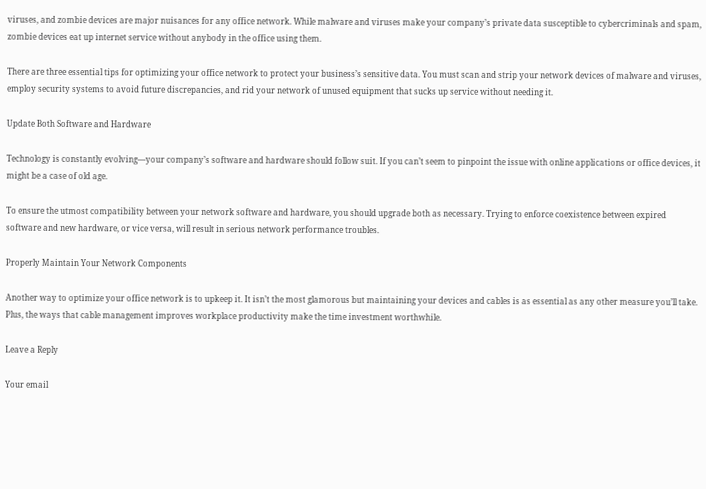viruses, and zombie devices are major nuisances for any office network. While malware and viruses make your company’s private data susceptible to cybercriminals and spam, zombie devices eat up internet service without anybody in the office using them.

There are three essential tips for optimizing your office network to protect your business’s sensitive data. You must scan and strip your network devices of malware and viruses, employ security systems to avoid future discrepancies, and rid your network of unused equipment that sucks up service without needing it.

Update Both Software and Hardware

Technology is constantly evolving—your company’s software and hardware should follow suit. If you can’t seem to pinpoint the issue with online applications or office devices, it might be a case of old age.

To ensure the utmost compatibility between your network software and hardware, you should upgrade both as necessary. Trying to enforce coexistence between expired software and new hardware, or vice versa, will result in serious network performance troubles.

Properly Maintain Your Network Components

Another way to optimize your office network is to upkeep it. It isn’t the most glamorous but maintaining your devices and cables is as essential as any other measure you’ll take. Plus, the ways that cable management improves workplace productivity make the time investment worthwhile.

Leave a Reply

Your email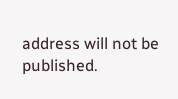address will not be published.